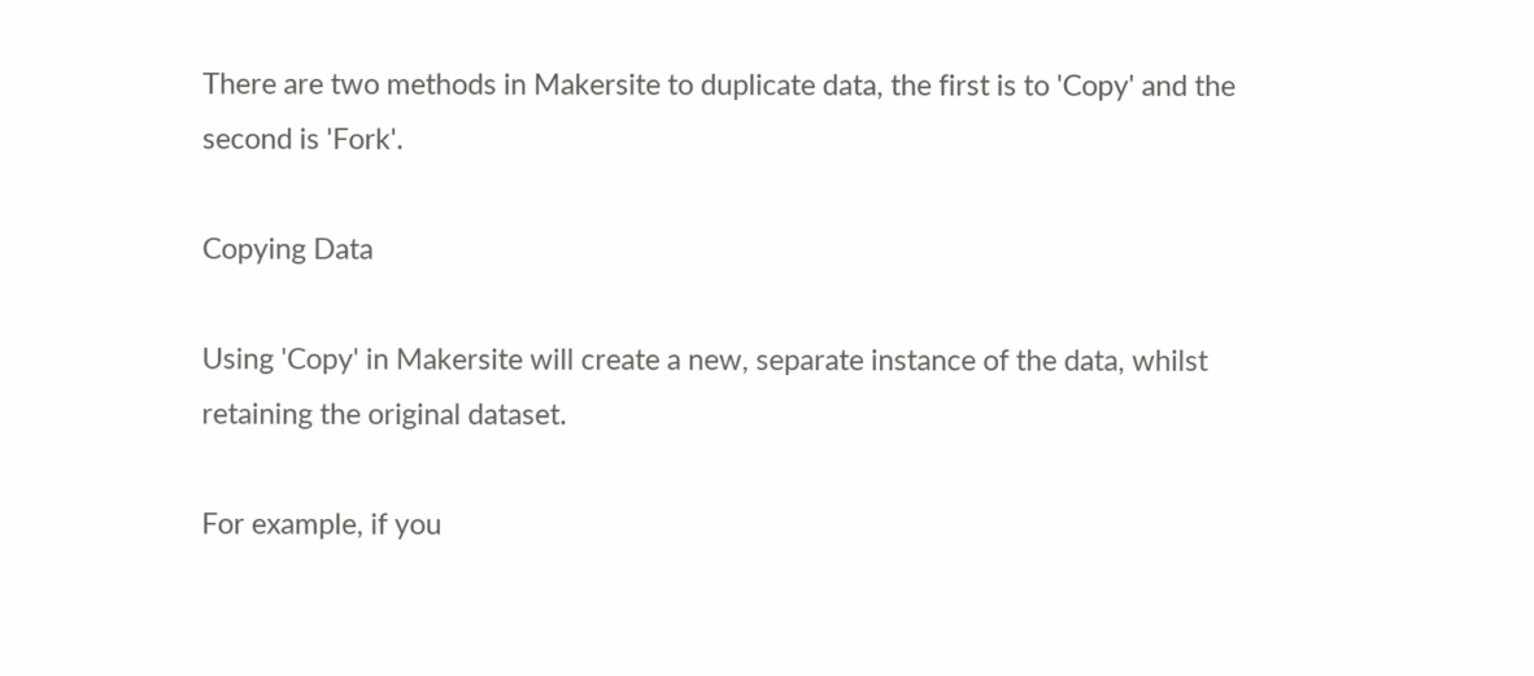There are two methods in Makersite to duplicate data, the first is to 'Copy' and the second is 'Fork'.

Copying Data

Using 'Copy' in Makersite will create a new, separate instance of the data, whilst retaining the original dataset.

For example, if you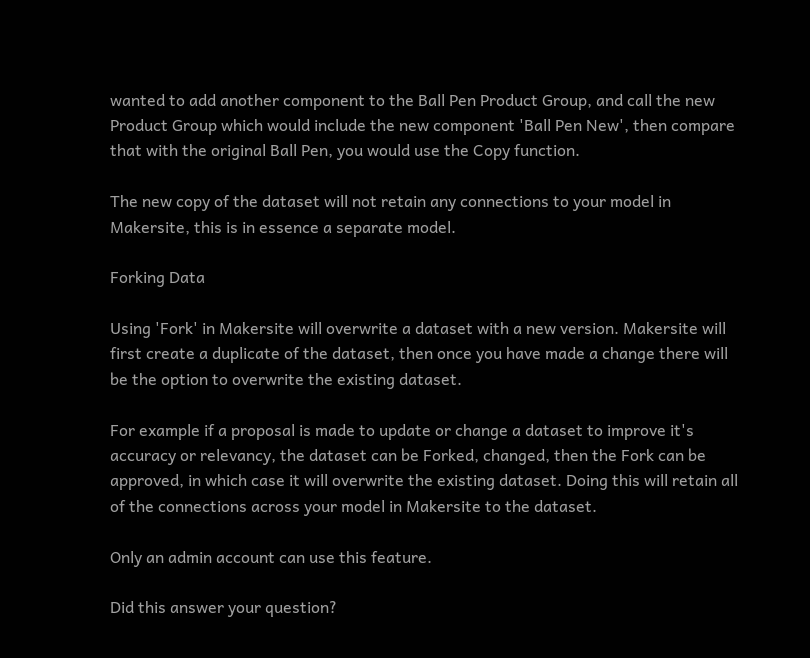wanted to add another component to the Ball Pen Product Group, and call the new Product Group which would include the new component 'Ball Pen New', then compare that with the original Ball Pen, you would use the Copy function.

The new copy of the dataset will not retain any connections to your model in Makersite, this is in essence a separate model.

Forking Data

Using 'Fork' in Makersite will overwrite a dataset with a new version. Makersite will first create a duplicate of the dataset, then once you have made a change there will be the option to overwrite the existing dataset.

For example if a proposal is made to update or change a dataset to improve it's accuracy or relevancy, the dataset can be Forked, changed, then the Fork can be approved, in which case it will overwrite the existing dataset. Doing this will retain all of the connections across your model in Makersite to the dataset.

Only an admin account can use this feature.

Did this answer your question?